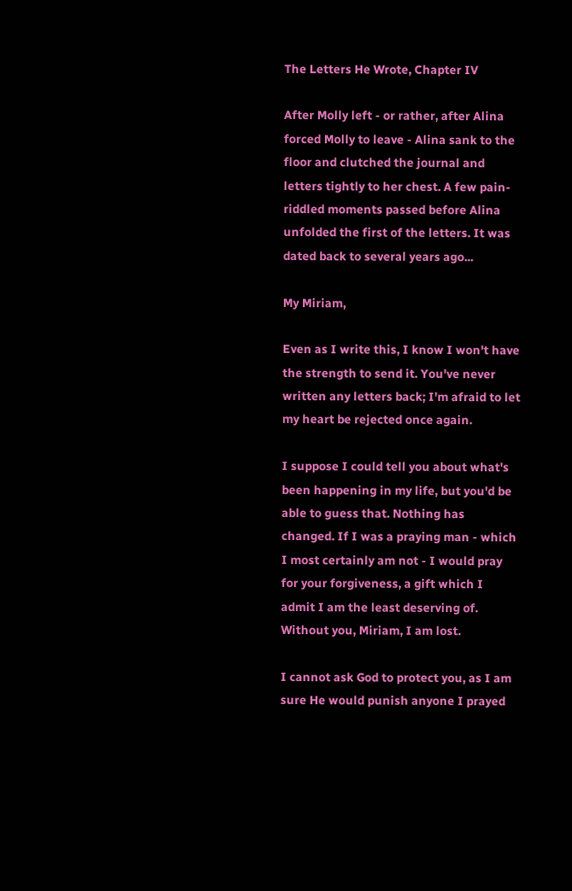The Letters He Wrote, Chapter IV

After Molly left - or rather, after Alina forced Molly to leave - Alina sank to the floor and clutched the journal and letters tightly to her chest. A few pain-riddled moments passed before Alina unfolded the first of the letters. It was dated back to several years ago...

My Miriam,

Even as I write this, I know I won't have the strength to send it. You've never written any letters back; I'm afraid to let my heart be rejected once again.

I suppose I could tell you about what's been happening in my life, but you'd be able to guess that. Nothing has changed. If I was a praying man - which I most certainly am not - I would pray for your forgiveness, a gift which I admit I am the least deserving of. Without you, Miriam, I am lost.

I cannot ask God to protect you, as I am sure He would punish anyone I prayed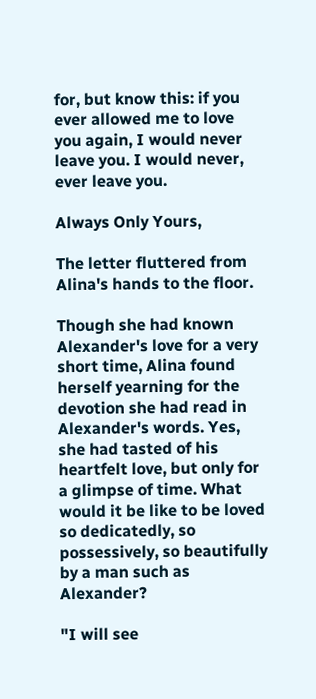for, but know this: if you ever allowed me to love you again, I would never leave you. I would never, ever leave you.

Always Only Yours,

The letter fluttered from Alina's hands to the floor.

Though she had known Alexander's love for a very short time, Alina found herself yearning for the devotion she had read in Alexander's words. Yes, she had tasted of his heartfelt love, but only for a glimpse of time. What would it be like to be loved so dedicatedly, so possessively, so beautifully by a man such as Alexander?

"I will see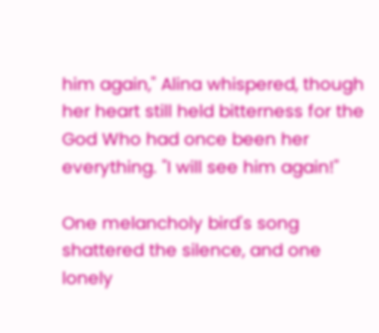him again," Alina whispered, though her heart still held bitterness for the God Who had once been her everything. "I will see him again!"

One melancholy bird's song shattered the silence, and one lonely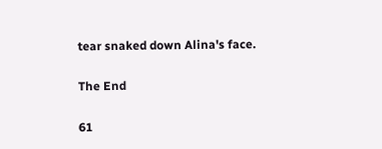tear snaked down Alina's face.

The End

61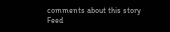comments about this story Feed